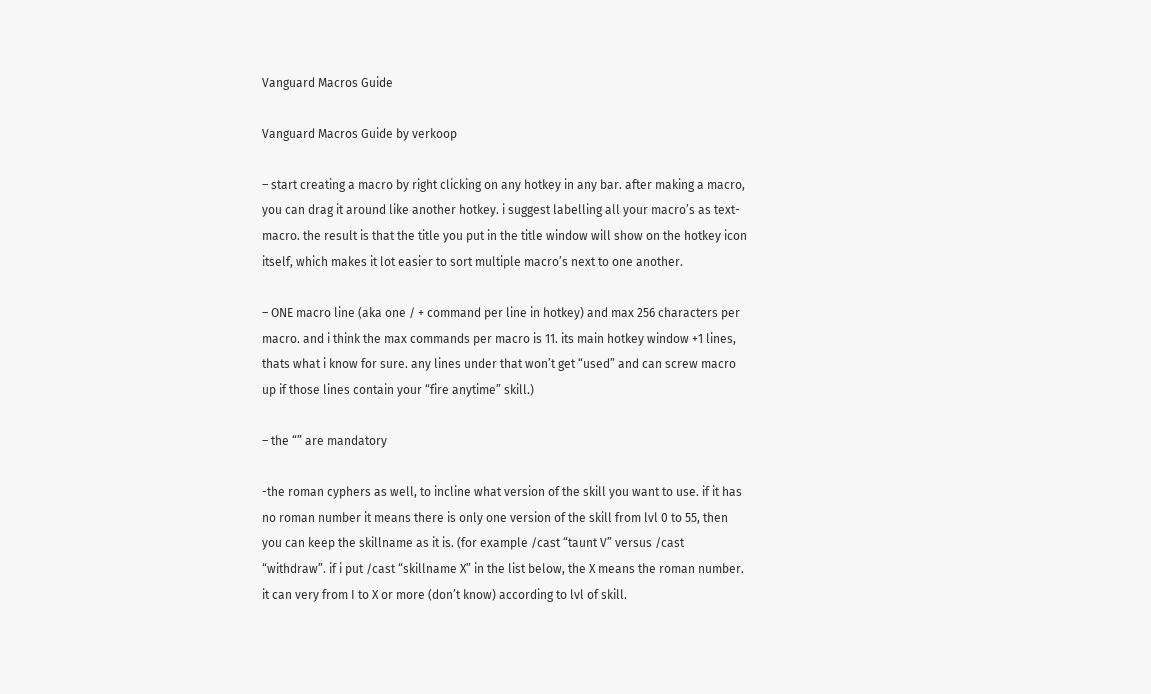Vanguard Macros Guide

Vanguard Macros Guide by verkoop

– start creating a macro by right clicking on any hotkey in any bar. after making a macro, you can drag it around like another hotkey. i suggest labelling all your macro’s as text-macro. the result is that the title you put in the title window will show on the hotkey icon itself, which makes it lot easier to sort multiple macro’s next to one another.

– ONE macro line (aka one / + command per line in hotkey) and max 256 characters per macro. and i think the max commands per macro is 11. its main hotkey window +1 lines, thats what i know for sure. any lines under that won’t get “used” and can screw macro up if those lines contain your “fire anytime” skill.)

– the “” are mandatory

-the roman cyphers as well, to incline what version of the skill you want to use. if it has no roman number it means there is only one version of the skill from lvl 0 to 55, then you can keep the skillname as it is. (for example /cast “taunt V” versus /cast “withdraw”. if i put /cast “skillname X” in the list below, the X means the roman number. it can very from I to X or more (don’t know) according to lvl of skill.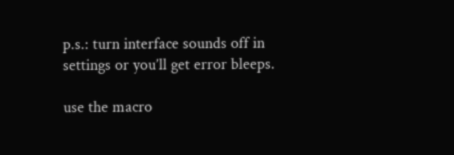p.s.: turn interface sounds off in settings or you’ll get error bleeps.

use the macro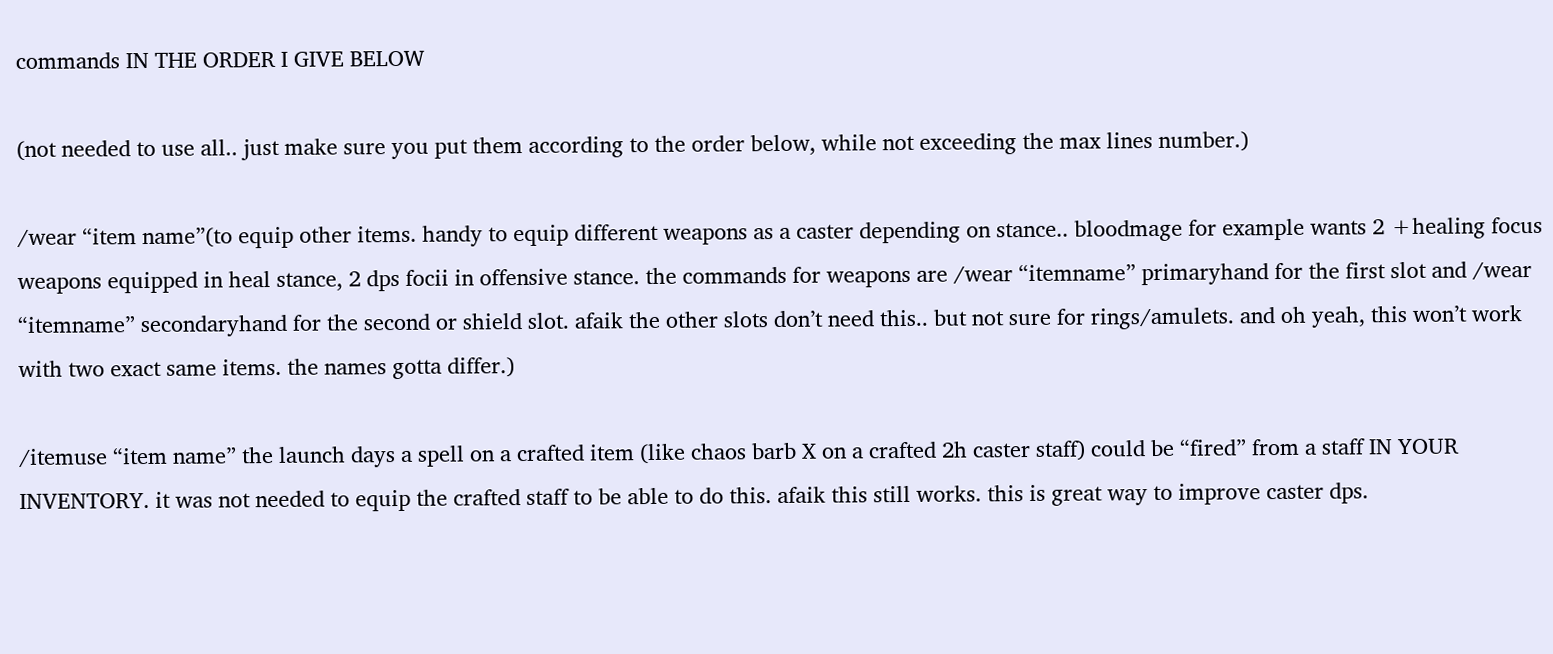commands IN THE ORDER I GIVE BELOW

(not needed to use all.. just make sure you put them according to the order below, while not exceeding the max lines number.)

/wear “item name”(to equip other items. handy to equip different weapons as a caster depending on stance.. bloodmage for example wants 2 +healing focus weapons equipped in heal stance, 2 dps focii in offensive stance. the commands for weapons are /wear “itemname” primaryhand for the first slot and /wear “itemname” secondaryhand for the second or shield slot. afaik the other slots don’t need this.. but not sure for rings/amulets. and oh yeah, this won’t work with two exact same items. the names gotta differ.)

/itemuse “item name” the launch days a spell on a crafted item (like chaos barb X on a crafted 2h caster staff) could be “fired” from a staff IN YOUR INVENTORY. it was not needed to equip the crafted staff to be able to do this. afaik this still works. this is great way to improve caster dps.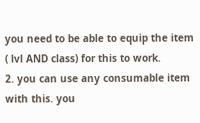you need to be able to equip the item ( lvl AND class) for this to work.
2. you can use any consumable item with this. you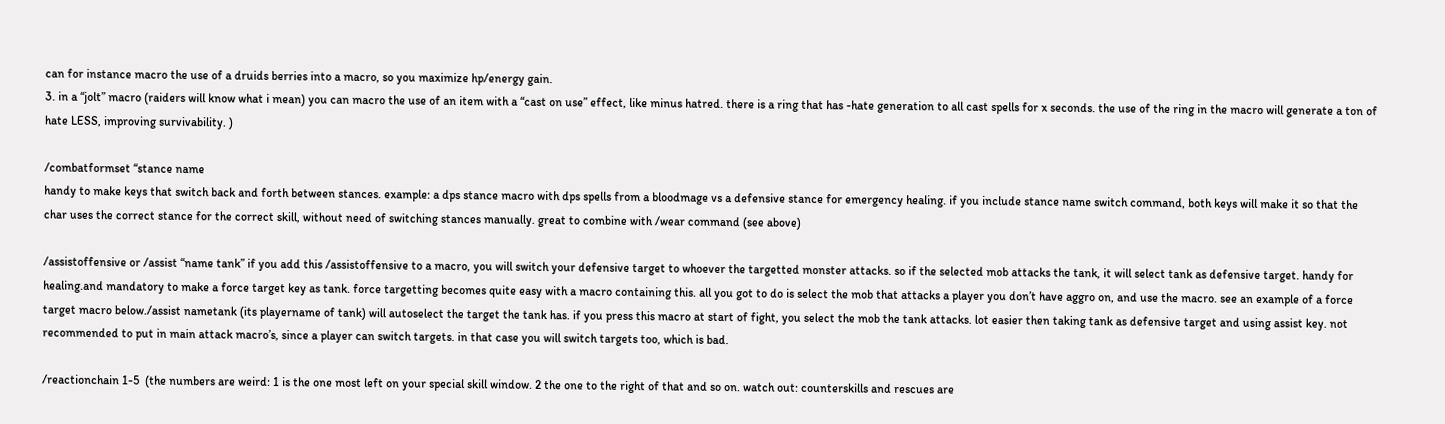can for instance macro the use of a druids berries into a macro, so you maximize hp/energy gain.
3. in a “jolt” macro (raiders will know what i mean) you can macro the use of an item with a “cast on use” effect, like minus hatred. there is a ring that has -hate generation to all cast spells for x seconds. the use of the ring in the macro will generate a ton of hate LESS, improving survivability. )

/combatformset “stance name
handy to make keys that switch back and forth between stances. example: a dps stance macro with dps spells from a bloodmage vs a defensive stance for emergency healing. if you include stance name switch command, both keys will make it so that the char uses the correct stance for the correct skill, without need of switching stances manually. great to combine with /wear command (see above)

/assistoffensive or /assist “name tank” if you add this /assistoffensive to a macro, you will switch your defensive target to whoever the targetted monster attacks. so if the selected mob attacks the tank, it will select tank as defensive target. handy for healing.and mandatory to make a force target key as tank. force targetting becomes quite easy with a macro containing this. all you got to do is select the mob that attacks a player you don’t have aggro on, and use the macro. see an example of a force target macro below./assist nametank (its playername of tank) will autoselect the target the tank has. if you press this macro at start of fight, you select the mob the tank attacks. lot easier then taking tank as defensive target and using assist key. not recommended to put in main attack macro’s, since a player can switch targets. in that case you will switch targets too, which is bad.

/reactionchain 1-5  (the numbers are weird: 1 is the one most left on your special skill window. 2 the one to the right of that and so on. watch out: counterskills and rescues are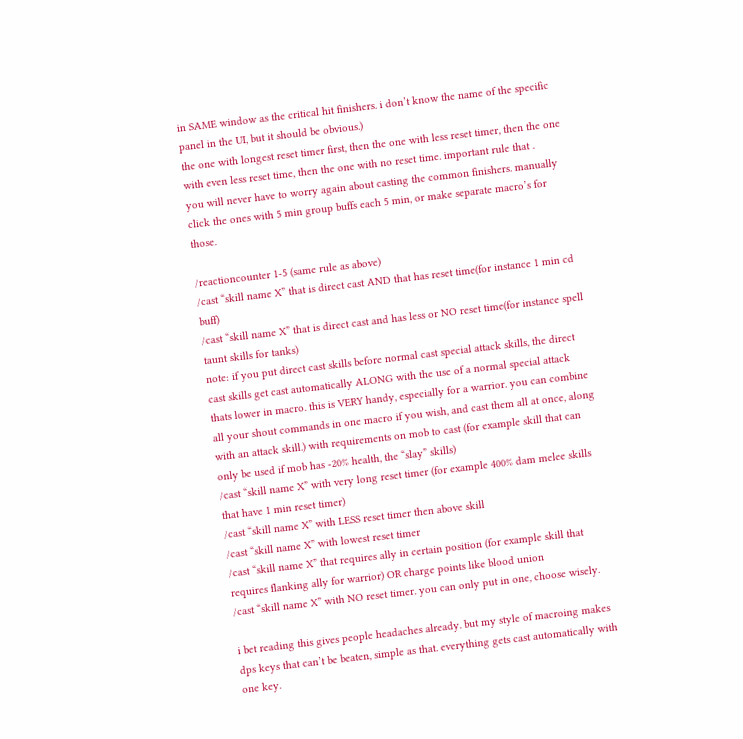in SAME window as the critical hit finishers. i don’t know the name of the specific panel in the UI, but it should be obvious.)
the one with longest reset timer first, then the one with less reset timer, then the one with even less reset time, then the one with no reset time. important rule that .
you will never have to worry again about casting the common finishers. manually click the ones with 5 min group buffs each 5 min, or make separate macro’s for those.

/reactioncounter 1-5 (same rule as above)
/cast “skill name X” that is direct cast AND that has reset time(for instance 1 min cd buff)
/cast “skill name X” that is direct cast and has less or NO reset time(for instance spell taunt skills for tanks)
note: if you put direct cast skills before normal cast special attack skills, the direct cast skills get cast automatically ALONG with the use of a normal special attack thats lower in macro. this is VERY handy, especially for a warrior. you can combine all your shout commands in one macro if you wish, and cast them all at once, along with an attack skill.) with requirements on mob to cast (for example skill that can only be used if mob has -20% health, the “slay” skills)
/cast “skill name X” with very long reset timer (for example 400% dam melee skills that have 1 min reset timer)
/cast “skill name X” with LESS reset timer then above skill
/cast “skill name X” with lowest reset timer
/cast “skill name X” that requires ally in certain position (for example skill that requires flanking ally for warrior) OR charge points like blood union
/cast “skill name X” with NO reset timer. you can only put in one, choose wisely.

i bet reading this gives people headaches already. but my style of macroing makes dps keys that can’t be beaten, simple as that. everything gets cast automatically with one key.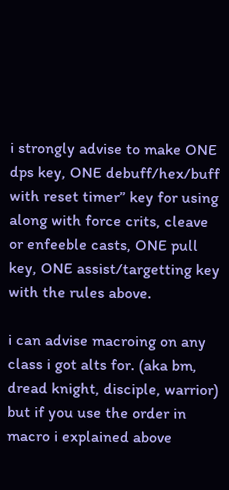i strongly advise to make ONE dps key, ONE debuff/hex/buff with reset timer” key for using along with force crits, cleave or enfeeble casts, ONE pull key, ONE assist/targetting key with the rules above.

i can advise macroing on any class i got alts for. (aka bm, dread knight, disciple, warrior) but if you use the order in macro i explained above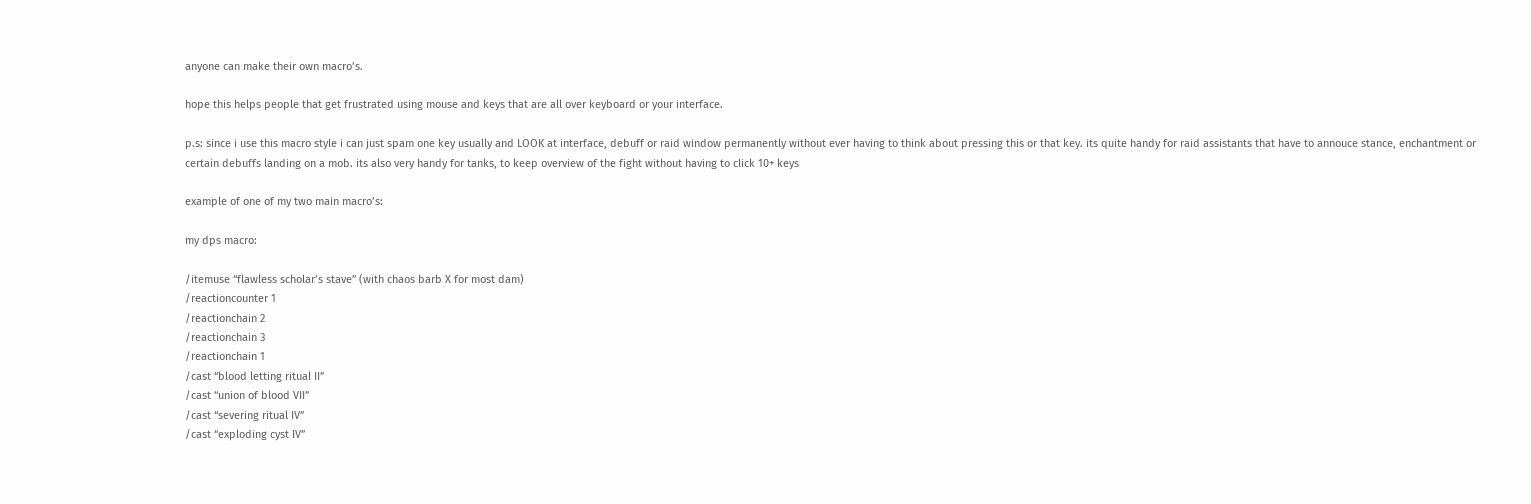anyone can make their own macro’s.

hope this helps people that get frustrated using mouse and keys that are all over keyboard or your interface.

p.s: since i use this macro style i can just spam one key usually and LOOK at interface, debuff or raid window permanently without ever having to think about pressing this or that key. its quite handy for raid assistants that have to annouce stance, enchantment or certain debuffs landing on a mob. its also very handy for tanks, to keep overview of the fight without having to click 10+ keys

example of one of my two main macro’s:

my dps macro:

/itemuse “flawless scholar’s stave” (with chaos barb X for most dam)
/reactioncounter 1
/reactionchain 2
/reactionchain 3
/reactionchain 1
/cast “blood letting ritual II”
/cast “union of blood VII”
/cast “severing ritual IV”
/cast “exploding cyst IV”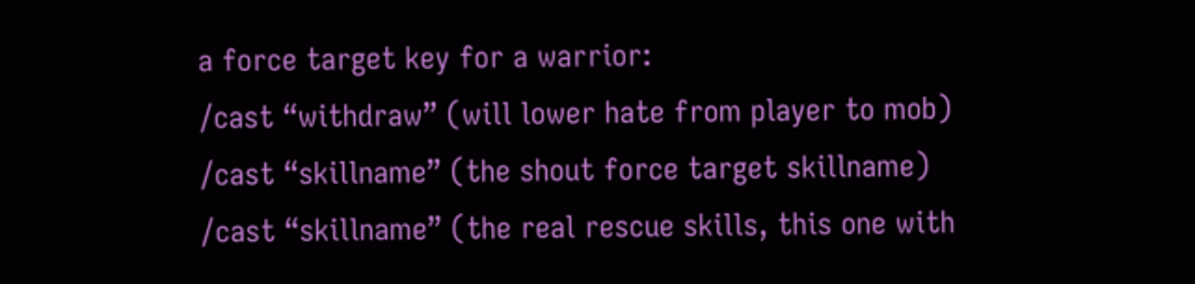a force target key for a warrior:
/cast “withdraw” (will lower hate from player to mob)
/cast “skillname” (the shout force target skillname)
/cast “skillname” (the real rescue skills, this one with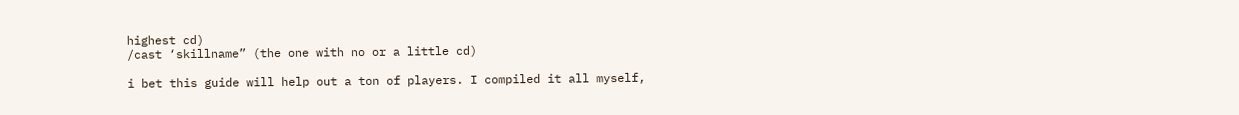highest cd)
/cast ‘skillname” (the one with no or a little cd)

i bet this guide will help out a ton of players. I compiled it all myself,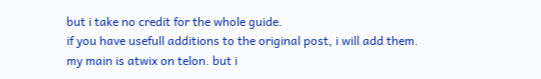but i take no credit for the whole guide.
if you have usefull additions to the original post, i will add them.
my main is atwix on telon. but i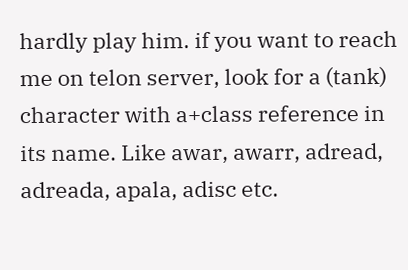hardly play him. if you want to reach me on telon server, look for a (tank) character with a+class reference in its name. Like awar, awarr, adread, adreada, apala, adisc etc.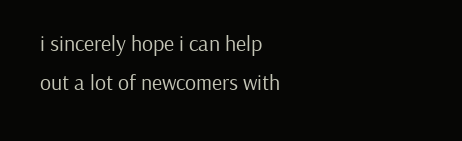i sincerely hope i can help out a lot of newcomers with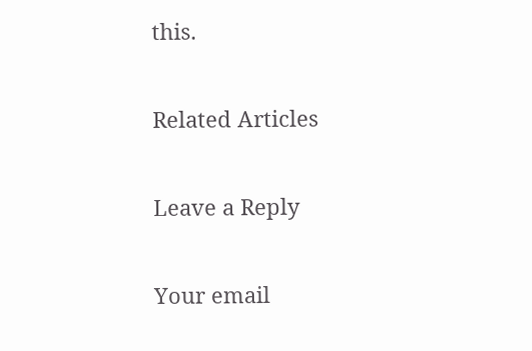this.

Related Articles

Leave a Reply

Your email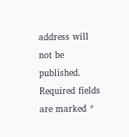address will not be published. Required fields are marked *